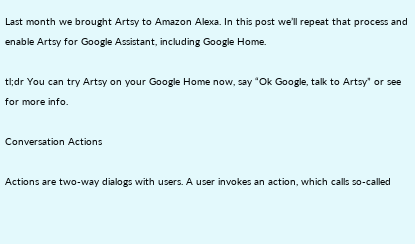Last month we brought Artsy to Amazon Alexa. In this post we’ll repeat that process and enable Artsy for Google Assistant, including Google Home.

tl;dr You can try Artsy on your Google Home now, say “Ok Google, talk to Artsy” or see for more info.

Conversation Actions

Actions are two-way dialogs with users. A user invokes an action, which calls so-called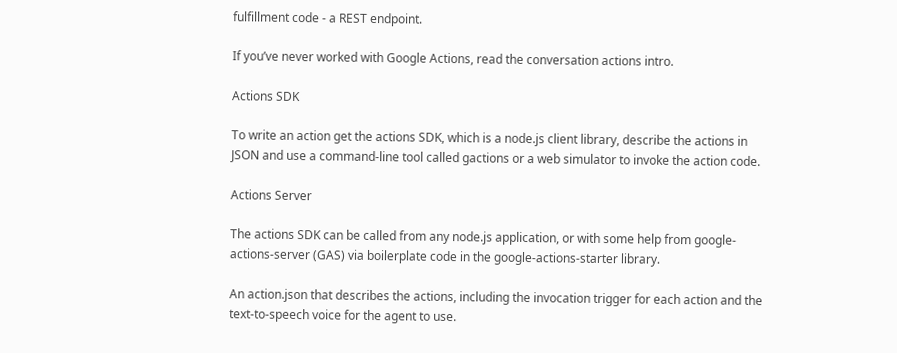fulfillment code - a REST endpoint.

If you’ve never worked with Google Actions, read the conversation actions intro.

Actions SDK

To write an action get the actions SDK, which is a node.js client library, describe the actions in JSON and use a command-line tool called gactions or a web simulator to invoke the action code.

Actions Server

The actions SDK can be called from any node.js application, or with some help from google-actions-server (GAS) via boilerplate code in the google-actions-starter library.

An action.json that describes the actions, including the invocation trigger for each action and the text-to-speech voice for the agent to use.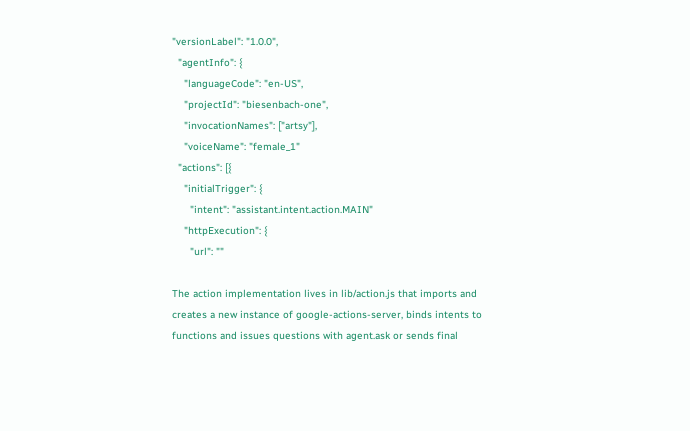"versionLabel": "1.0.0",
  "agentInfo": {
    "languageCode": "en-US",
    "projectId": "biesenbach-one",
    "invocationNames": ["artsy"],
    "voiceName": "female_1"
  "actions": [{
    "initialTrigger": {
      "intent": "assistant.intent.action.MAIN"
    "httpExecution": {
      "url": ""

The action implementation lives in lib/action.js that imports and creates a new instance of google-actions-server, binds intents to functions and issues questions with agent.ask or sends final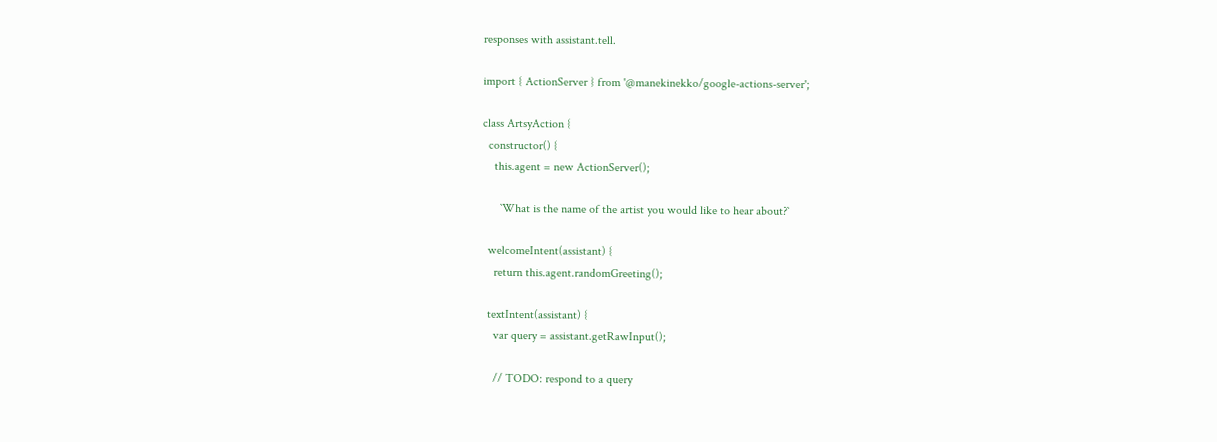responses with assistant.tell.

import { ActionServer } from '@manekinekko/google-actions-server';

class ArtsyAction {
  constructor() {
    this.agent = new ActionServer();

      `What is the name of the artist you would like to hear about?`

  welcomeIntent(assistant) {
    return this.agent.randomGreeting();

  textIntent(assistant) {
    var query = assistant.getRawInput();

    // TODO: respond to a query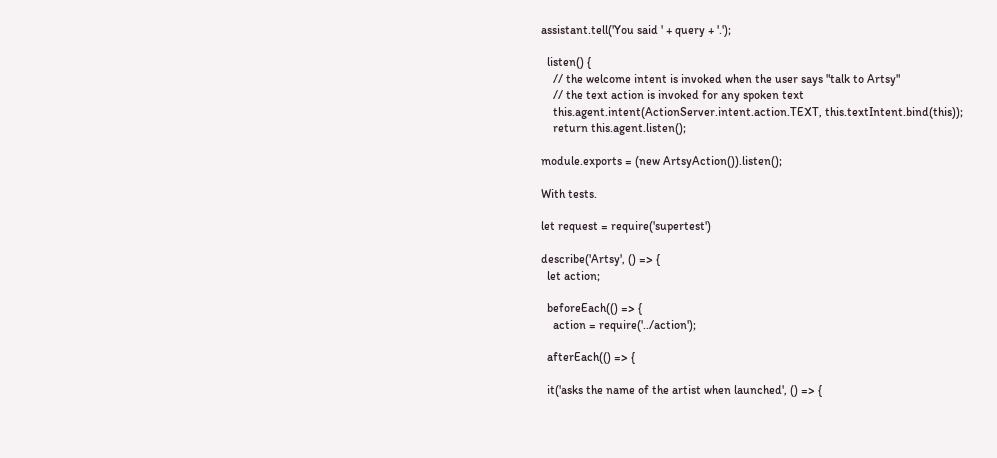assistant.tell('You said ' + query + '.');

  listen() {
    // the welcome intent is invoked when the user says "talk to Artsy"
    // the text action is invoked for any spoken text
    this.agent.intent(ActionServer.intent.action.TEXT, this.textIntent.bind(this));
    return this.agent.listen();

module.exports = (new ArtsyAction()).listen();

With tests.

let request = require('supertest')

describe('Artsy', () => {
  let action;

  beforeEach(() => {
    action = require('../action');

  afterEach(() => {

  it('asks the name of the artist when launched', () => {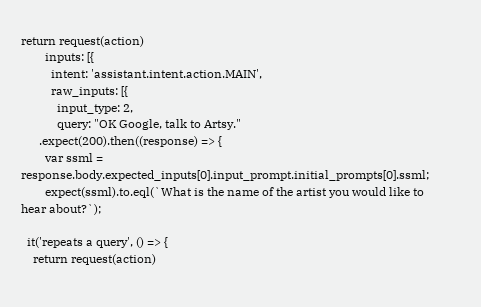return request(action)
        inputs: [{
          intent: 'assistant.intent.action.MAIN',
          raw_inputs: [{
            input_type: 2,
            query: "OK Google, talk to Artsy."
      .expect(200).then((response) => {
        var ssml = response.body.expected_inputs[0].input_prompt.initial_prompts[0].ssml;
        expect(ssml).to.eql(`What is the name of the artist you would like to hear about?`);

  it('repeats a query', () => {
    return request(action)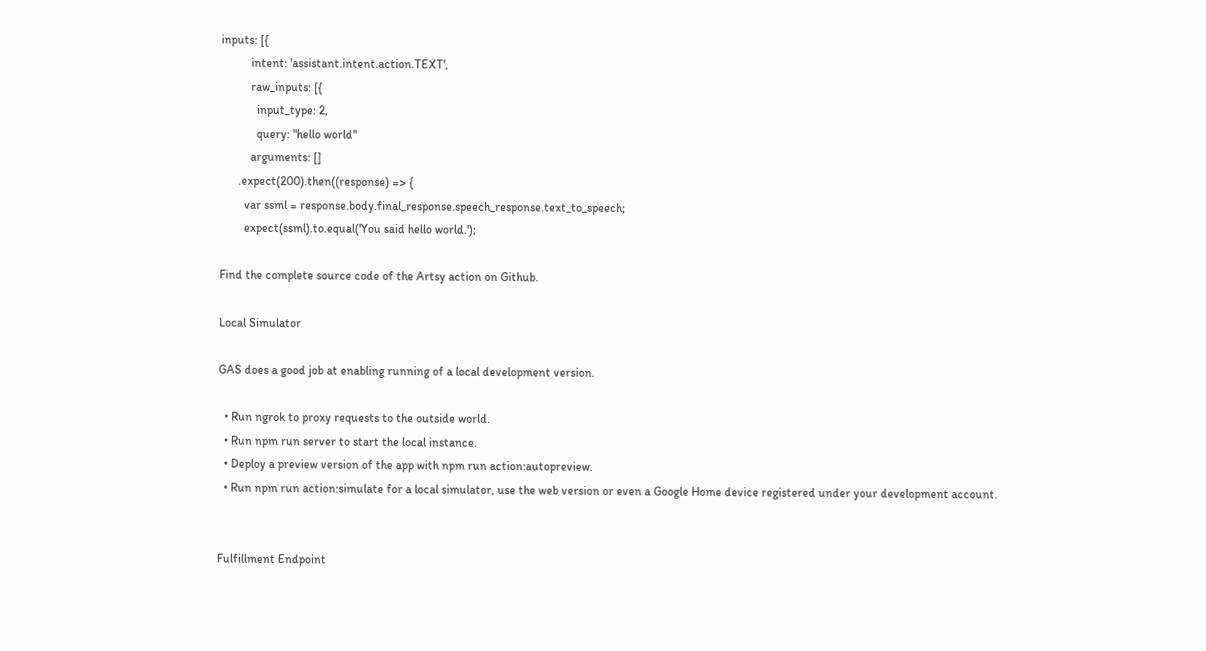inputs: [{
          intent: 'assistant.intent.action.TEXT',
          raw_inputs: [{
            input_type: 2,
            query: "hello world"
          arguments: []
      .expect(200).then((response) => {
        var ssml = response.body.final_response.speech_response.text_to_speech;
        expect(ssml).to.equal('You said hello world.');

Find the complete source code of the Artsy action on Github.

Local Simulator

GAS does a good job at enabling running of a local development version.

  • Run ngrok to proxy requests to the outside world.
  • Run npm run server to start the local instance.
  • Deploy a preview version of the app with npm run action:autopreview.
  • Run npm run action:simulate for a local simulator, use the web version or even a Google Home device registered under your development account.


Fulfillment Endpoint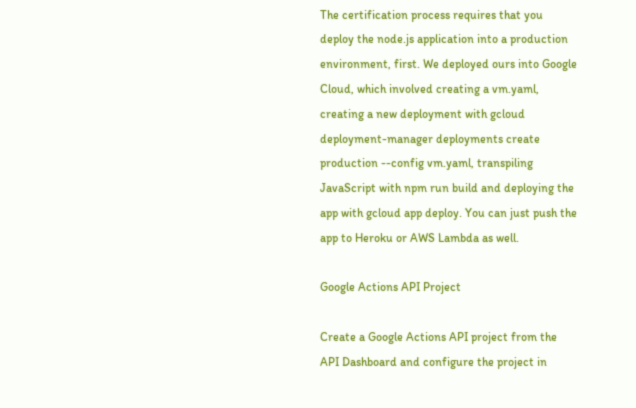The certification process requires that you deploy the node.js application into a production environment, first. We deployed ours into Google Cloud, which involved creating a vm.yaml, creating a new deployment with gcloud deployment-manager deployments create production --config vm.yaml, transpiling JavaScript with npm run build and deploying the app with gcloud app deploy. You can just push the app to Heroku or AWS Lambda as well.

Google Actions API Project

Create a Google Actions API project from the API Dashboard and configure the project in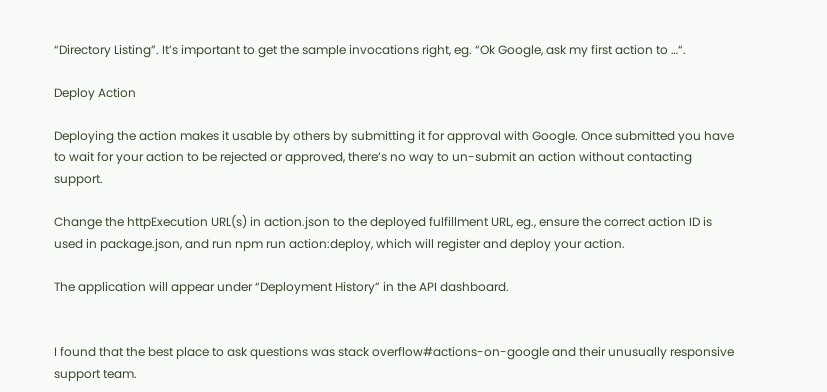“Directory Listing”. It’s important to get the sample invocations right, eg. “Ok Google, ask my first action to …“.

Deploy Action

Deploying the action makes it usable by others by submitting it for approval with Google. Once submitted you have to wait for your action to be rejected or approved, there’s no way to un-submit an action without contacting support.

Change the httpExecution URL(s) in action.json to the deployed fulfillment URL, eg., ensure the correct action ID is used in package.json, and run npm run action:deploy, which will register and deploy your action.

The application will appear under “Deployment History” in the API dashboard.


I found that the best place to ask questions was stack overflow#actions-on-google and their unusually responsive support team.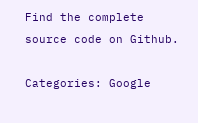Find the complete source code on Github.

Categories: Google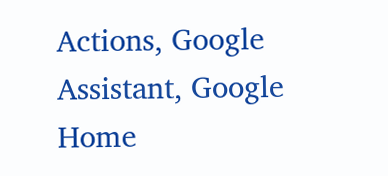Actions, Google Assistant, Google Home